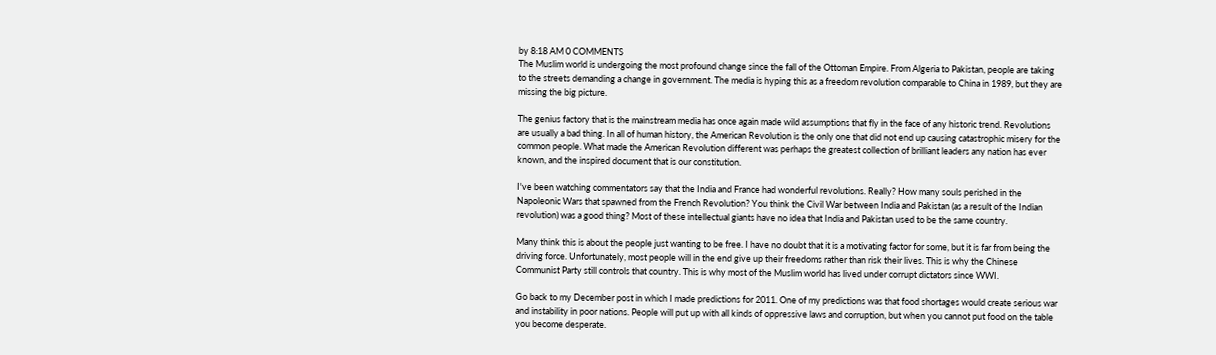by 8:18 AM 0 COMMENTS
The Muslim world is undergoing the most profound change since the fall of the Ottoman Empire. From Algeria to Pakistan, people are taking to the streets demanding a change in government. The media is hyping this as a freedom revolution comparable to China in 1989, but they are missing the big picture.

The genius factory that is the mainstream media has once again made wild assumptions that fly in the face of any historic trend. Revolutions are usually a bad thing. In all of human history, the American Revolution is the only one that did not end up causing catastrophic misery for the common people. What made the American Revolution different was perhaps the greatest collection of brilliant leaders any nation has ever known, and the inspired document that is our constitution.

I've been watching commentators say that the India and France had wonderful revolutions. Really? How many souls perished in the Napoleonic Wars that spawned from the French Revolution? You think the Civil War between India and Pakistan (as a result of the Indian revolution) was a good thing? Most of these intellectual giants have no idea that India and Pakistan used to be the same country.

Many think this is about the people just wanting to be free. I have no doubt that it is a motivating factor for some, but it is far from being the driving force. Unfortunately, most people will in the end give up their freedoms rather than risk their lives. This is why the Chinese Communist Party still controls that country. This is why most of the Muslim world has lived under corrupt dictators since WWI.

Go back to my December post in which I made predictions for 2011. One of my predictions was that food shortages would create serious war and instability in poor nations. People will put up with all kinds of oppressive laws and corruption, but when you cannot put food on the table you become desperate.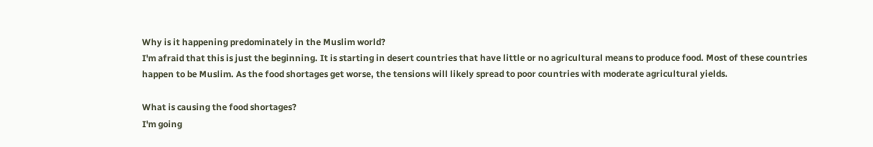Why is it happening predominately in the Muslim world?
I'm afraid that this is just the beginning. It is starting in desert countries that have little or no agricultural means to produce food. Most of these countries happen to be Muslim. As the food shortages get worse, the tensions will likely spread to poor countries with moderate agricultural yields.

What is causing the food shortages?
I'm going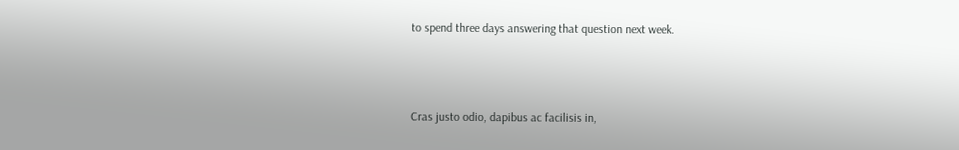to spend three days answering that question next week.



Cras justo odio, dapibus ac facilisis in,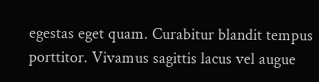egestas eget quam. Curabitur blandit tempus porttitor. Vivamus sagittis lacus vel augue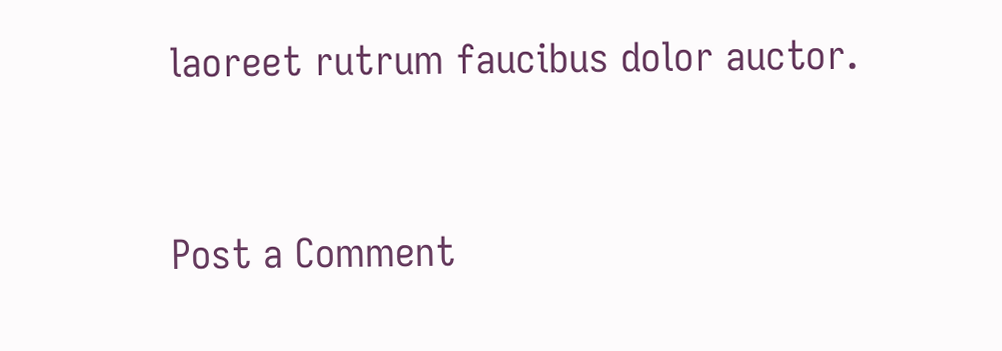laoreet rutrum faucibus dolor auctor.


Post a Comment